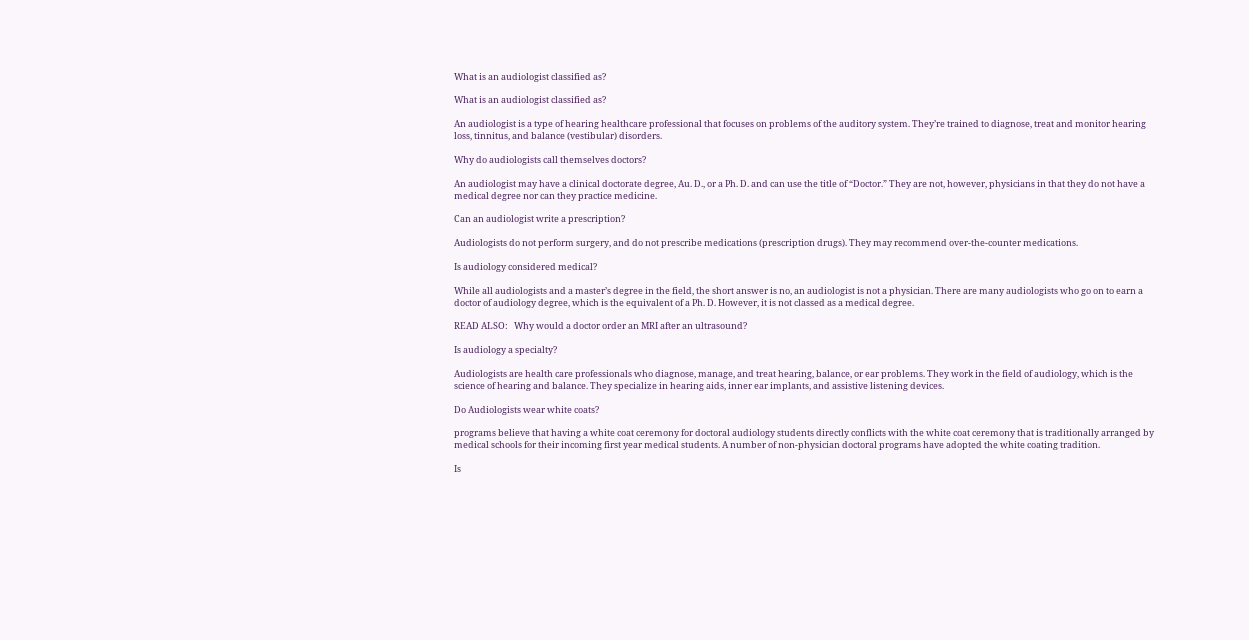What is an audiologist classified as?

What is an audiologist classified as?

An audiologist is a type of hearing healthcare professional that focuses on problems of the auditory system. They’re trained to diagnose, treat and monitor hearing loss, tinnitus, and balance (vestibular) disorders.

Why do audiologists call themselves doctors?

An audiologist may have a clinical doctorate degree, Au. D., or a Ph. D. and can use the title of “Doctor.” They are not, however, physicians in that they do not have a medical degree nor can they practice medicine.

Can an audiologist write a prescription?

Audiologists do not perform surgery, and do not prescribe medications (prescription drugs). They may recommend over-the-counter medications.

Is audiology considered medical?

While all audiologists and a master’s degree in the field, the short answer is no, an audiologist is not a physician. There are many audiologists who go on to earn a doctor of audiology degree, which is the equivalent of a Ph. D. However, it is not classed as a medical degree.

READ ALSO:   Why would a doctor order an MRI after an ultrasound?

Is audiology a specialty?

Audiologists are health care professionals who diagnose, manage, and treat hearing, balance, or ear problems. They work in the field of audiology, which is the science of hearing and balance. They specialize in hearing aids, inner ear implants, and assistive listening devices.

Do Audiologists wear white coats?

programs believe that having a white coat ceremony for doctoral audiology students directly conflicts with the white coat ceremony that is traditionally arranged by medical schools for their incoming first year medical students. A number of non-physician doctoral programs have adopted the white coating tradition.

Is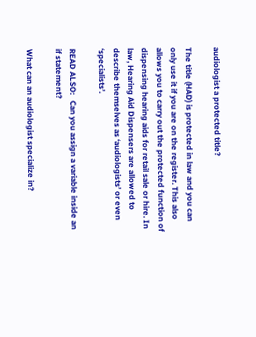audiologist a protected title?

The title (HAD) is protected in law and you can only use it if you are on the register. This also allows you to carry out the protected function of dispensing hearing aids for retail sale or hire. In law, Hearing Aid Dispensers are allowed to describe themselves as ‘audiologists’ or even ‘specialists’.

READ ALSO:   Can you assign a variable inside an if statement?

What can an audiologist specialize in?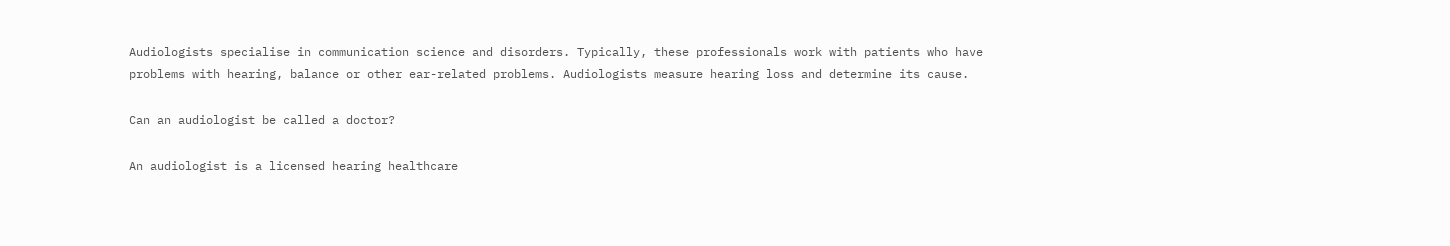Audiologists specialise in communication science and disorders. Typically, these professionals work with patients who have problems with hearing, balance or other ear-related problems. Audiologists measure hearing loss and determine its cause.

Can an audiologist be called a doctor?

An audiologist is a licensed hearing healthcare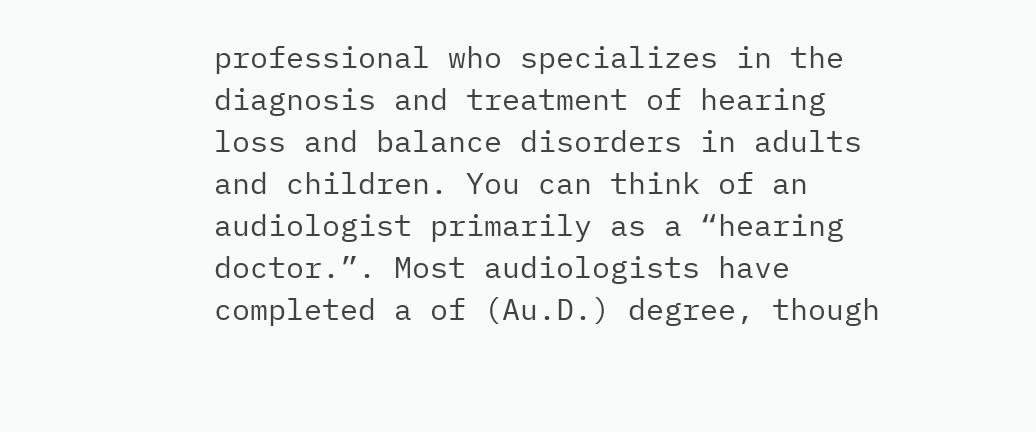professional who specializes in the diagnosis and treatment of hearing loss and balance disorders in adults and children. You can think of an audiologist primarily as a “hearing doctor.”. Most audiologists have completed a of (Au.D.) degree, though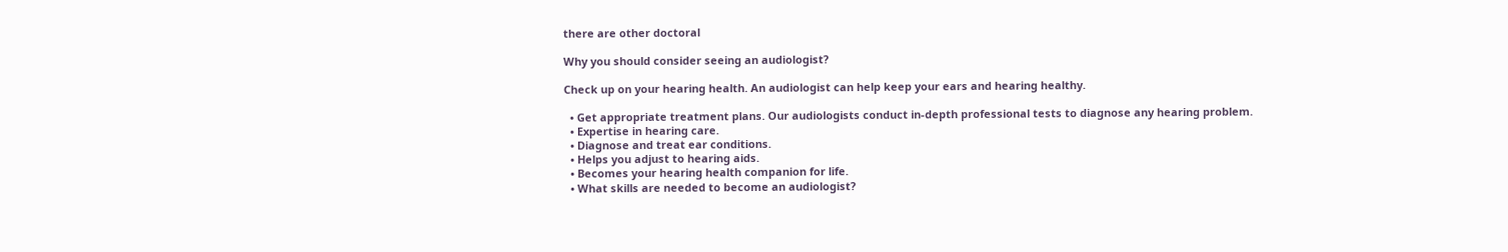there are other doctoral

Why you should consider seeing an audiologist?

Check up on your hearing health. An audiologist can help keep your ears and hearing healthy.

  • Get appropriate treatment plans. Our audiologists conduct in-depth professional tests to diagnose any hearing problem.
  • Expertise in hearing care.
  • Diagnose and treat ear conditions.
  • Helps you adjust to hearing aids.
  • Becomes your hearing health companion for life.
  • What skills are needed to become an audiologist?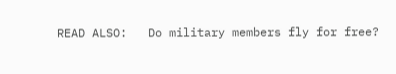READ ALSO:   Do military members fly for free?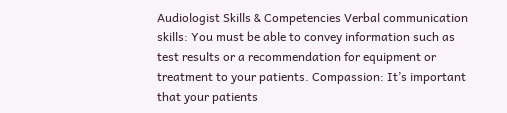Audiologist Skills & Competencies Verbal communication skills: You must be able to convey information such as test results or a recommendation for equipment or treatment to your patients. Compassion: It’s important that your patients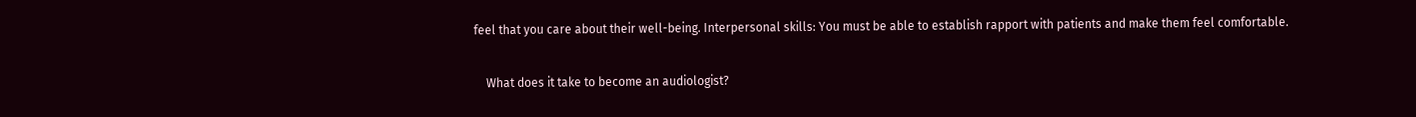feel that you care about their well-being. Interpersonal skills: You must be able to establish rapport with patients and make them feel comfortable.

    What does it take to become an audiologist?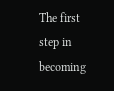The first step in becoming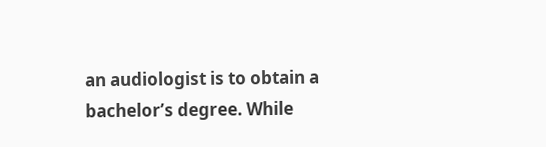an audiologist is to obtain a bachelor’s degree. While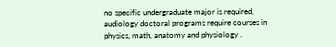no specific undergraduate major is required, audiology doctoral programs require courses in physics, math, anatomy and physiology .